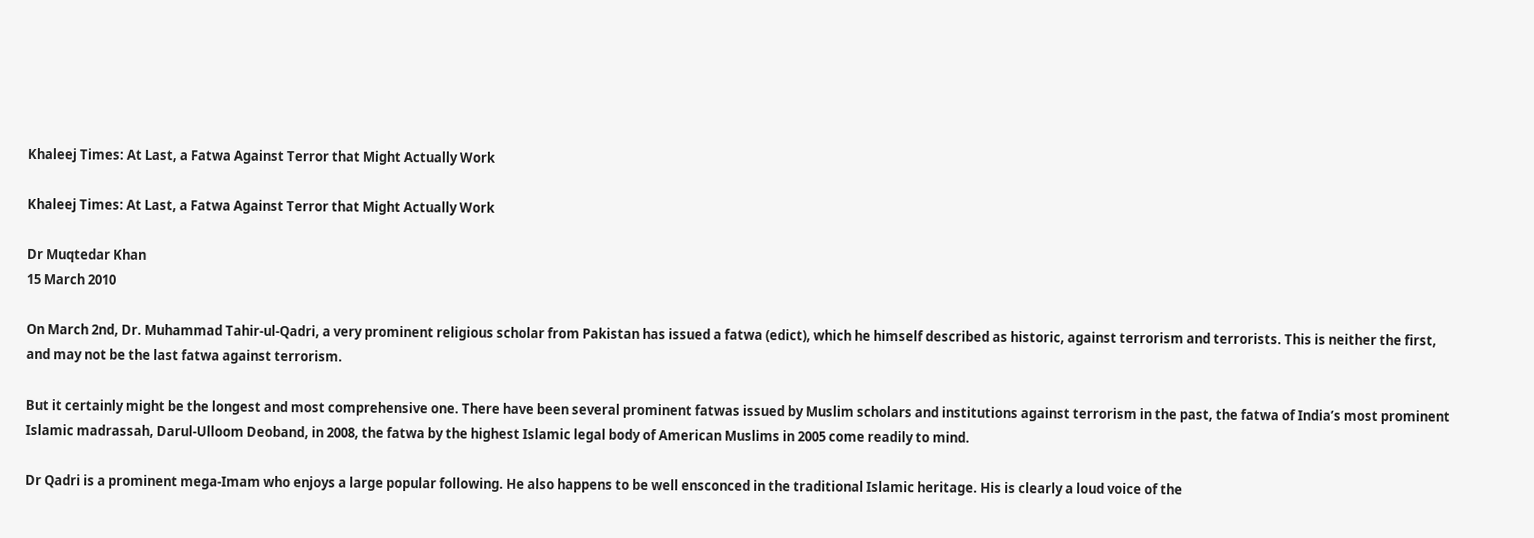Khaleej Times: At Last, a Fatwa Against Terror that Might Actually Work

Khaleej Times: At Last, a Fatwa Against Terror that Might Actually Work

Dr Muqtedar Khan
15 March 2010

On March 2nd, Dr. Muhammad Tahir-ul-Qadri, a very prominent religious scholar from Pakistan has issued a fatwa (edict), which he himself described as historic, against terrorism and terrorists. This is neither the first, and may not be the last fatwa against terrorism.

But it certainly might be the longest and most comprehensive one. There have been several prominent fatwas issued by Muslim scholars and institutions against terrorism in the past, the fatwa of India’s most prominent Islamic madrassah, Darul-Ulloom Deoband, in 2008, the fatwa by the highest Islamic legal body of American Muslims in 2005 come readily to mind.

Dr Qadri is a prominent mega-Imam who enjoys a large popular following. He also happens to be well ensconced in the traditional Islamic heritage. His is clearly a loud voice of the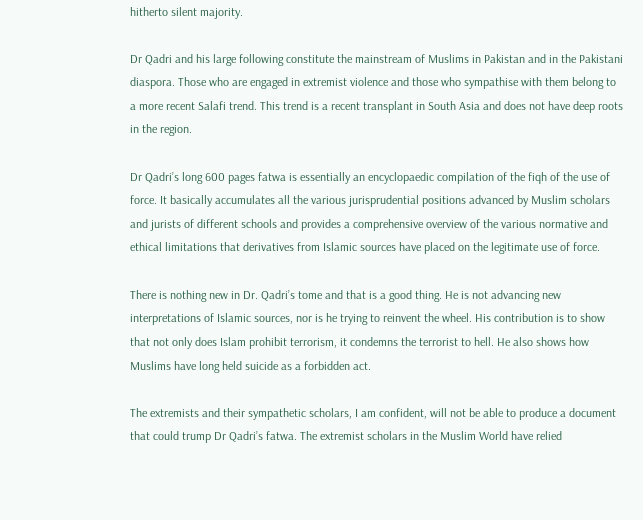hitherto silent majority.

Dr Qadri and his large following constitute the mainstream of Muslims in Pakistan and in the Pakistani diaspora. Those who are engaged in extremist violence and those who sympathise with them belong to a more recent Salafi trend. This trend is a recent transplant in South Asia and does not have deep roots in the region.

Dr Qadri’s long 600 pages fatwa is essentially an encyclopaedic compilation of the fiqh of the use of force. It basically accumulates all the various jurisprudential positions advanced by Muslim scholars and jurists of different schools and provides a comprehensive overview of the various normative and ethical limitations that derivatives from Islamic sources have placed on the legitimate use of force.

There is nothing new in Dr. Qadri’s tome and that is a good thing. He is not advancing new interpretations of Islamic sources, nor is he trying to reinvent the wheel. His contribution is to show that not only does Islam prohibit terrorism, it condemns the terrorist to hell. He also shows how Muslims have long held suicide as a forbidden act.

The extremists and their sympathetic scholars, I am confident, will not be able to produce a document that could trump Dr Qadri’s fatwa. The extremist scholars in the Muslim World have relied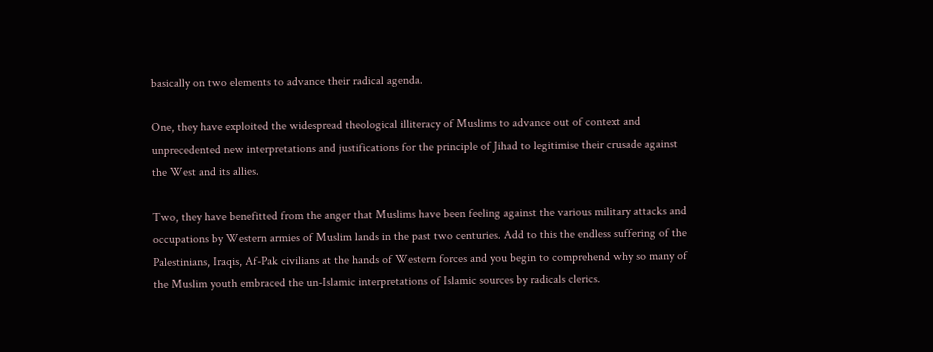basically on two elements to advance their radical agenda.

One, they have exploited the widespread theological illiteracy of Muslims to advance out of context and unprecedented new interpretations and justifications for the principle of Jihad to legitimise their crusade against the West and its allies.

Two, they have benefitted from the anger that Muslims have been feeling against the various military attacks and occupations by Western armies of Muslim lands in the past two centuries. Add to this the endless suffering of the Palestinians, Iraqis, Af-Pak civilians at the hands of Western forces and you begin to comprehend why so many of the Muslim youth embraced the un-Islamic interpretations of Islamic sources by radicals clerics.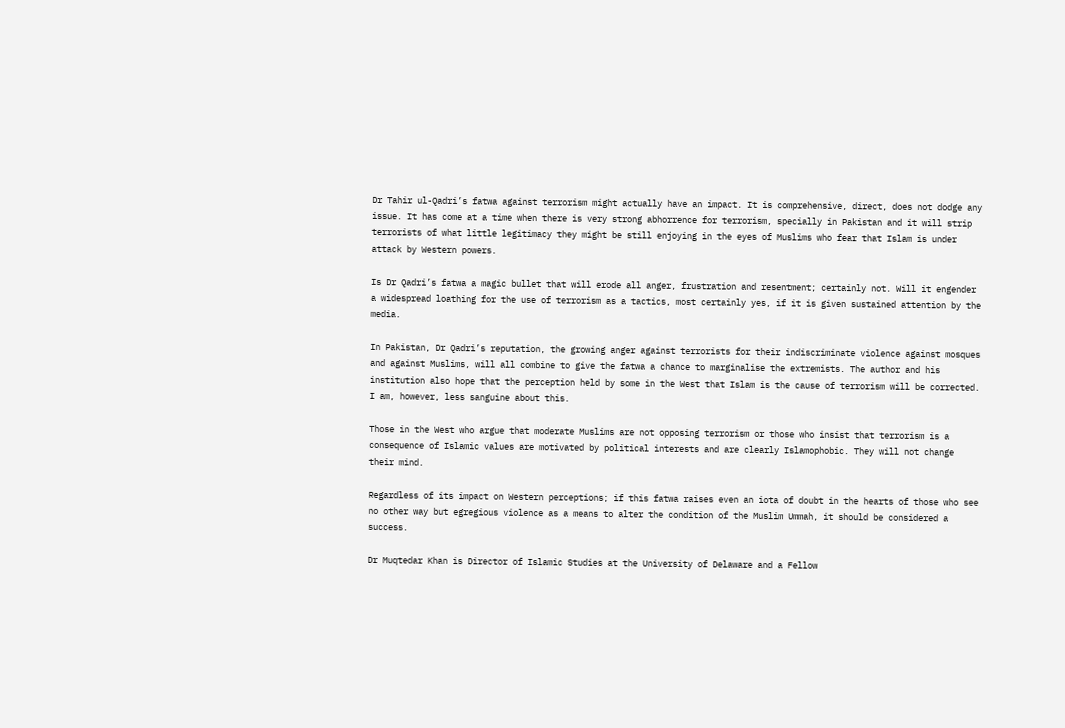Dr Tahir ul-Qadri’s fatwa against terrorism might actually have an impact. It is comprehensive, direct, does not dodge any issue. It has come at a time when there is very strong abhorrence for terrorism, specially in Pakistan and it will strip terrorists of what little legitimacy they might be still enjoying in the eyes of Muslims who fear that Islam is under attack by Western powers.

Is Dr Qadri’s fatwa a magic bullet that will erode all anger, frustration and resentment; certainly not. Will it engender a widespread loathing for the use of terrorism as a tactics, most certainly yes, if it is given sustained attention by the media.

In Pakistan, Dr Qadri’s reputation, the growing anger against terrorists for their indiscriminate violence against mosques and against Muslims, will all combine to give the fatwa a chance to marginalise the extremists. The author and his institution also hope that the perception held by some in the West that Islam is the cause of terrorism will be corrected. I am, however, less sanguine about this.

Those in the West who argue that moderate Muslims are not opposing terrorism or those who insist that terrorism is a consequence of Islamic values are motivated by political interests and are clearly Islamophobic. They will not change their mind.

Regardless of its impact on Western perceptions; if this fatwa raises even an iota of doubt in the hearts of those who see no other way but egregious violence as a means to alter the condition of the Muslim Ummah, it should be considered a success.

Dr Muqtedar Khan is Director of Islamic Studies at the University of Delaware and a Fellow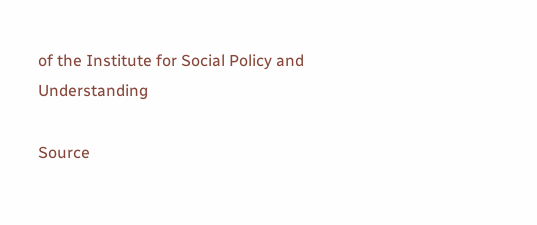of the Institute for Social Policy and Understanding

Source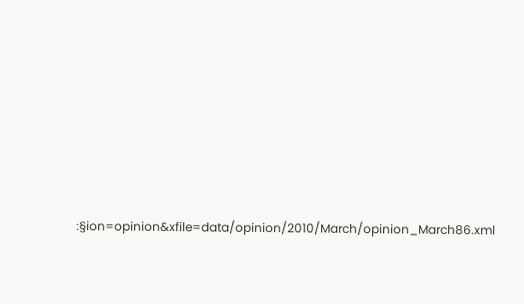:§ion=opinion&xfile=data/opinion/2010/March/opinion_March86.xml